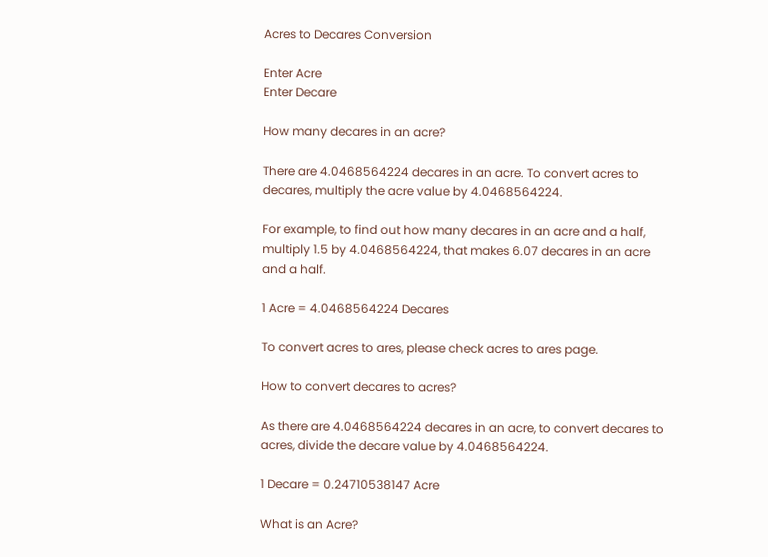Acres to Decares Conversion

Enter Acre
Enter Decare

How many decares in an acre?

There are 4.0468564224 decares in an acre. To convert acres to decares, multiply the acre value by 4.0468564224.

For example, to find out how many decares in an acre and a half, multiply 1.5 by 4.0468564224, that makes 6.07 decares in an acre and a half.

1 Acre = 4.0468564224 Decares

To convert acres to ares, please check acres to ares page.

How to convert decares to acres?

As there are 4.0468564224 decares in an acre, to convert decares to acres, divide the decare value by 4.0468564224.

1 Decare = 0.24710538147 Acre

What is an Acre?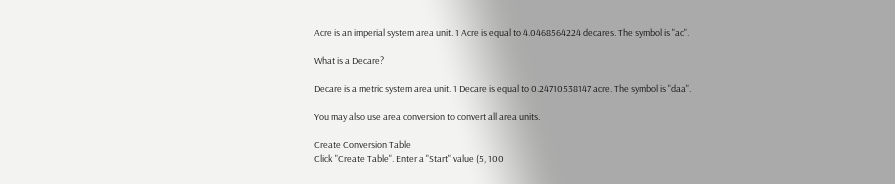Acre is an imperial system area unit. 1 Acre is equal to 4.0468564224 decares. The symbol is "ac".

What is a Decare?

Decare is a metric system area unit. 1 Decare is equal to 0.24710538147 acre. The symbol is "daa".

You may also use area conversion to convert all area units.

Create Conversion Table
Click "Create Table". Enter a "Start" value (5, 100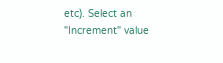etc). Select an "Increment" value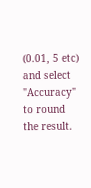(0.01, 5 etc) and select "Accuracy" to round the result.